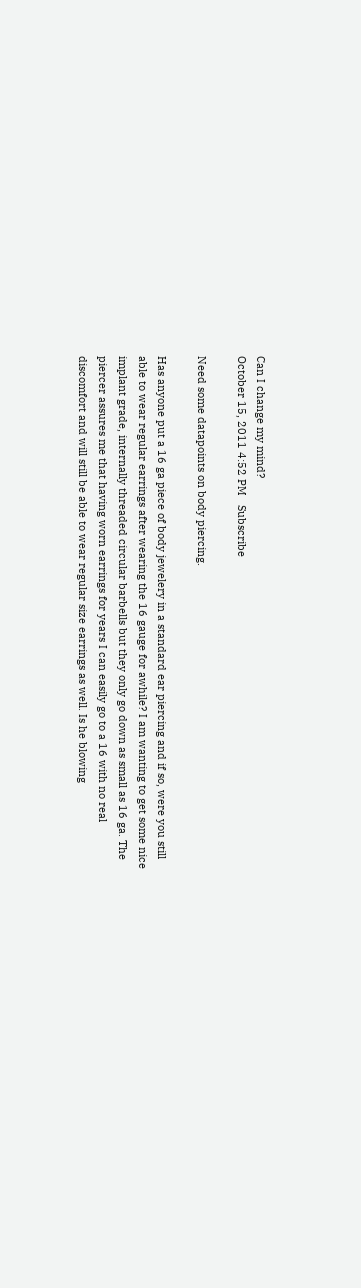Can I change my mind?
October 15, 2011 4:52 PM   Subscribe

Need some datapoints on body piercing.

Has anyone put a 16 ga piece of body jewelery in a standard ear piercing and if so, were you still able to wear regular earrings after wearing the 16 gauge for awhile? I am wanting to get some nice implant grade, internally threaded circular barbells but they only go down as small as 16 ga. The piercer assures me that having worn earrings for years I can easily go to a 16 with no real discomfort and will still be able to wear regular size earrings as well. Is he blowing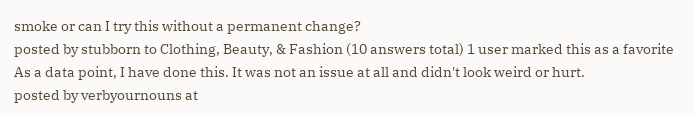smoke or can I try this without a permanent change?
posted by stubborn to Clothing, Beauty, & Fashion (10 answers total) 1 user marked this as a favorite
As a data point, I have done this. It was not an issue at all and didn't look weird or hurt.
posted by verbyournouns at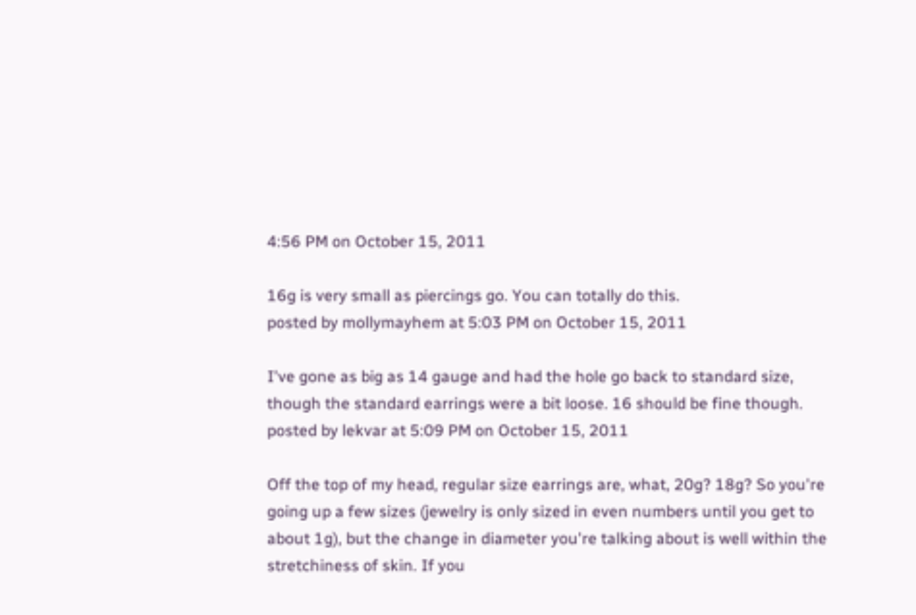4:56 PM on October 15, 2011

16g is very small as piercings go. You can totally do this.
posted by mollymayhem at 5:03 PM on October 15, 2011

I've gone as big as 14 gauge and had the hole go back to standard size, though the standard earrings were a bit loose. 16 should be fine though.
posted by lekvar at 5:09 PM on October 15, 2011

Off the top of my head, regular size earrings are, what, 20g? 18g? So you're going up a few sizes (jewelry is only sized in even numbers until you get to about 1g), but the change in diameter you're talking about is well within the stretchiness of skin. If you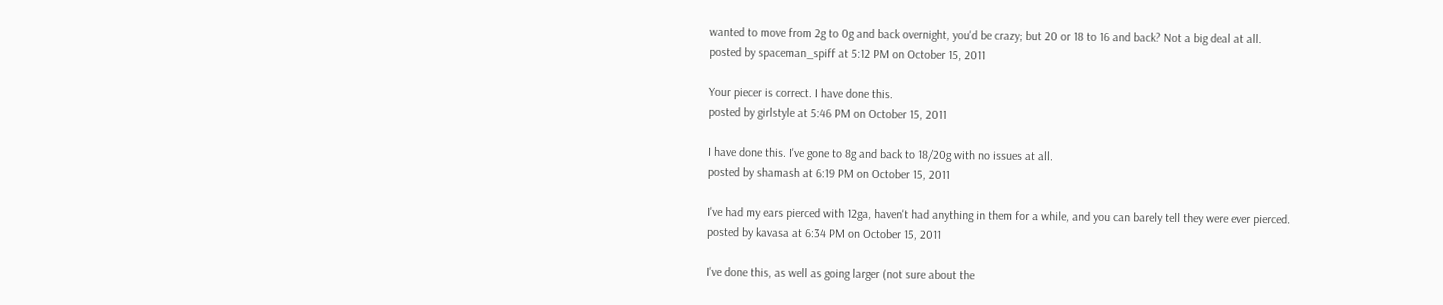wanted to move from 2g to 0g and back overnight, you'd be crazy; but 20 or 18 to 16 and back? Not a big deal at all.
posted by spaceman_spiff at 5:12 PM on October 15, 2011

Your piecer is correct. I have done this.
posted by girlstyle at 5:46 PM on October 15, 2011

I have done this. I've gone to 8g and back to 18/20g with no issues at all.
posted by shamash at 6:19 PM on October 15, 2011

I've had my ears pierced with 12ga, haven't had anything in them for a while, and you can barely tell they were ever pierced.
posted by kavasa at 6:34 PM on October 15, 2011

I've done this, as well as going larger (not sure about the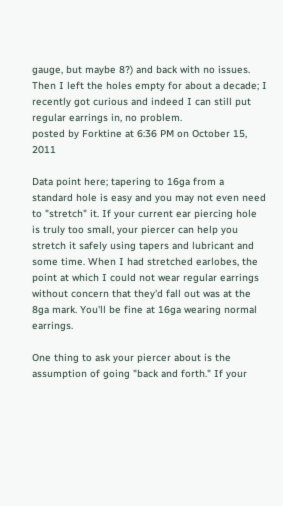gauge, but maybe 8?) and back with no issues. Then I left the holes empty for about a decade; I recently got curious and indeed I can still put regular earrings in, no problem.
posted by Forktine at 6:36 PM on October 15, 2011

Data point here; tapering to 16ga from a standard hole is easy and you may not even need to "stretch" it. If your current ear piercing hole is truly too small, your piercer can help you stretch it safely using tapers and lubricant and some time. When I had stretched earlobes, the point at which I could not wear regular earrings without concern that they'd fall out was at the 8ga mark. You'll be fine at 16ga wearing normal earrings.

One thing to ask your piercer about is the assumption of going "back and forth." If your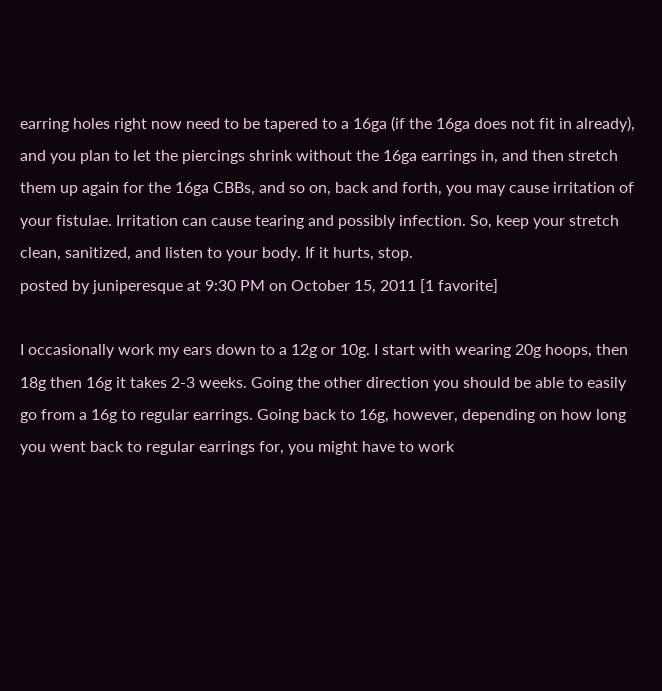earring holes right now need to be tapered to a 16ga (if the 16ga does not fit in already), and you plan to let the piercings shrink without the 16ga earrings in, and then stretch them up again for the 16ga CBBs, and so on, back and forth, you may cause irritation of your fistulae. Irritation can cause tearing and possibly infection. So, keep your stretch clean, sanitized, and listen to your body. If it hurts, stop.
posted by juniperesque at 9:30 PM on October 15, 2011 [1 favorite]

I occasionally work my ears down to a 12g or 10g. I start with wearing 20g hoops, then 18g then 16g it takes 2-3 weeks. Going the other direction you should be able to easily go from a 16g to regular earrings. Going back to 16g, however, depending on how long you went back to regular earrings for, you might have to work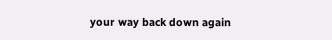your way back down again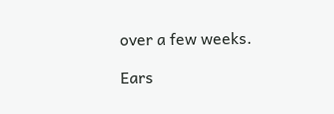over a few weeks.

Ears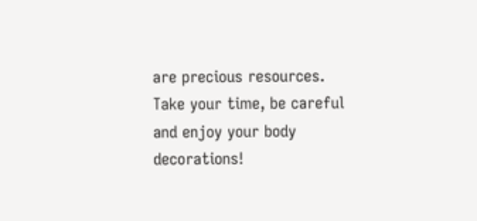are precious resources. Take your time, be careful and enjoy your body decorations!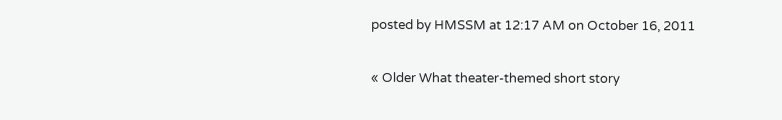posted by HMSSM at 12:17 AM on October 16, 2011

« Older What theater-themed short story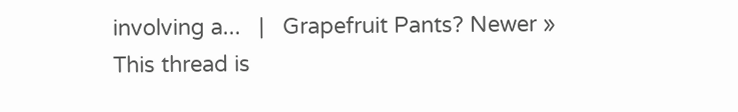involving a...   |   Grapefruit Pants? Newer »
This thread is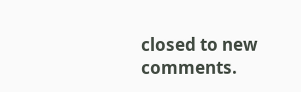closed to new comments.